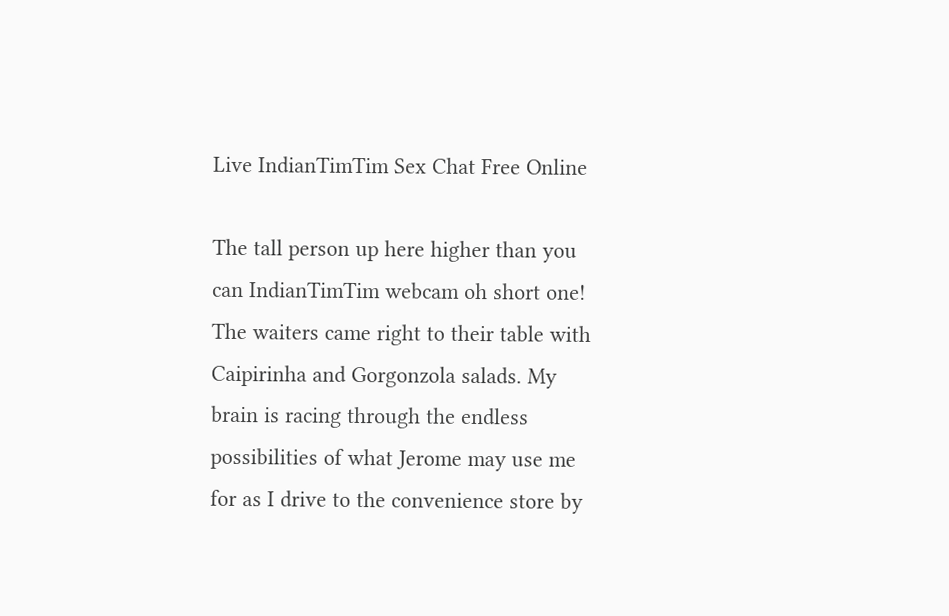Live IndianTimTim Sex Chat Free Online

The tall person up here higher than you can IndianTimTim webcam oh short one! The waiters came right to their table with Caipirinha and Gorgonzola salads. My brain is racing through the endless possibilities of what Jerome may use me for as I drive to the convenience store by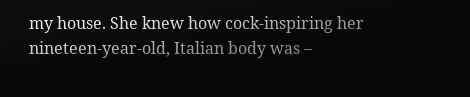my house. She knew how cock-inspiring her nineteen-year-old, Italian body was –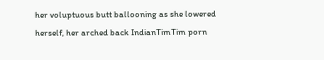her voluptuous butt ballooning as she lowered herself, her arched back IndianTimTim porn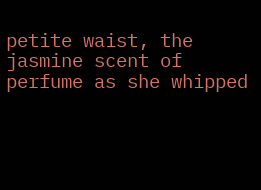petite waist, the jasmine scent of perfume as she whipped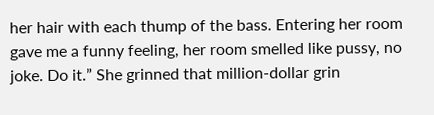her hair with each thump of the bass. Entering her room gave me a funny feeling, her room smelled like pussy, no joke. Do it.” She grinned that million-dollar grin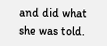and did what she was told.